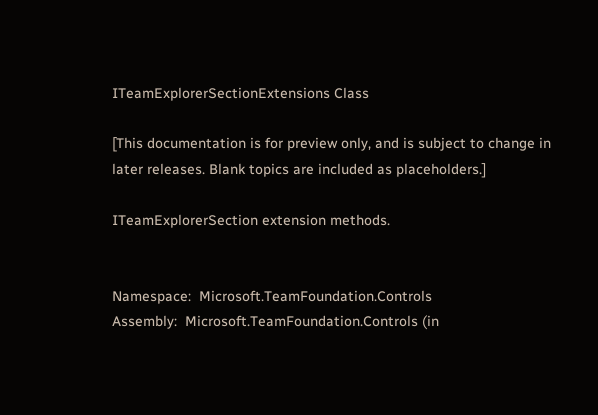ITeamExplorerSectionExtensions Class

[This documentation is for preview only, and is subject to change in later releases. Blank topics are included as placeholders.]

ITeamExplorerSection extension methods.


Namespace:  Microsoft.TeamFoundation.Controls
Assembly:  Microsoft.TeamFoundation.Controls (in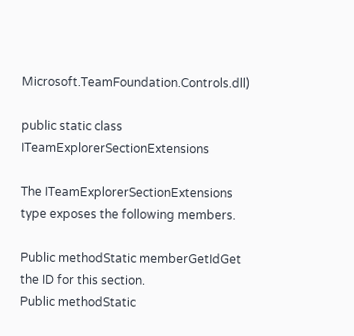Microsoft.TeamFoundation.Controls.dll)

public static class ITeamExplorerSectionExtensions

The ITeamExplorerSectionExtensions type exposes the following members.

Public methodStatic memberGetIdGet the ID for this section.
Public methodStatic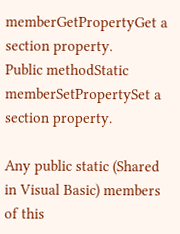memberGetPropertyGet a section property.
Public methodStatic memberSetPropertySet a section property.

Any public static (Shared in Visual Basic) members of this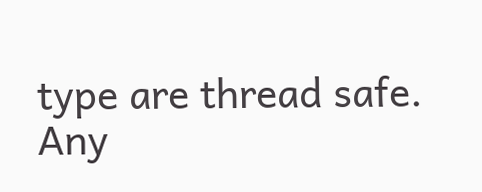type are thread safe. Any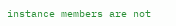instance members are not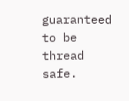guaranteed to be thread safe.